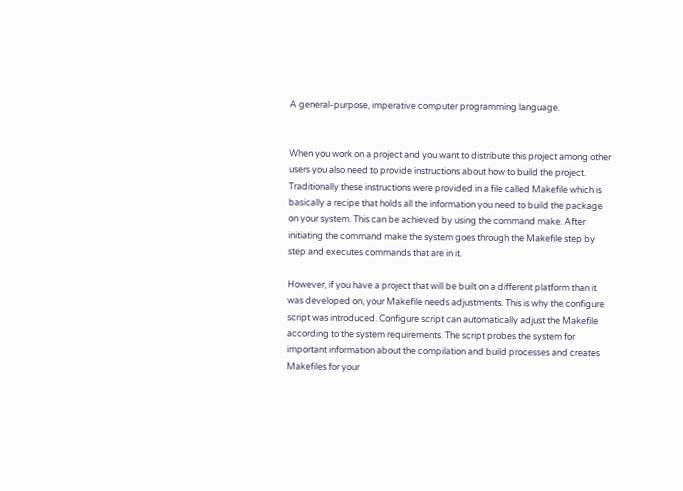A general-purpose, imperative computer programming language.


When you work on a project and you want to distribute this project among other users you also need to provide instructions about how to build the project. Traditionally these instructions were provided in a file called Makefile which is basically a recipe that holds all the information you need to build the package on your system. This can be achieved by using the command make. After initiating the command make the system goes through the Makefile step by step and executes commands that are in it.

However, if you have a project that will be built on a different platform than it was developed on, your Makefile needs adjustments. This is why the configure script was introduced. Configure script can automatically adjust the Makefile according to the system requirements. The script probes the system for important information about the compilation and build processes and creates Makefiles for your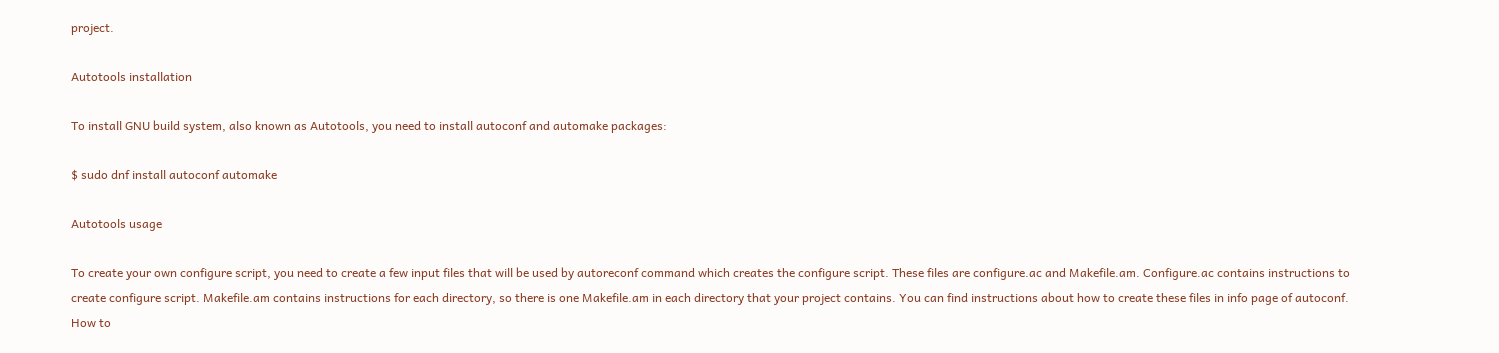project.

Autotools installation

To install GNU build system, also known as Autotools, you need to install autoconf and automake packages:

$ sudo dnf install autoconf automake

Autotools usage

To create your own configure script, you need to create a few input files that will be used by autoreconf command which creates the configure script. These files are configure.ac and Makefile.am. Configure.ac contains instructions to create configure script. Makefile.am contains instructions for each directory, so there is one Makefile.am in each directory that your project contains. You can find instructions about how to create these files in info page of autoconf. How to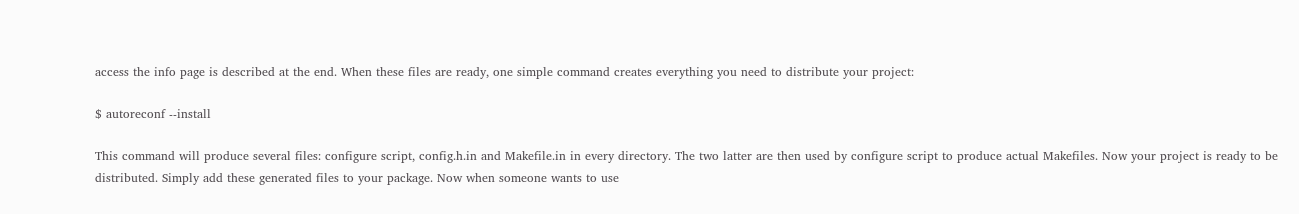access the info page is described at the end. When these files are ready, one simple command creates everything you need to distribute your project:

$ autoreconf --install

This command will produce several files: configure script, config.h.in and Makefile.in in every directory. The two latter are then used by configure script to produce actual Makefiles. Now your project is ready to be distributed. Simply add these generated files to your package. Now when someone wants to use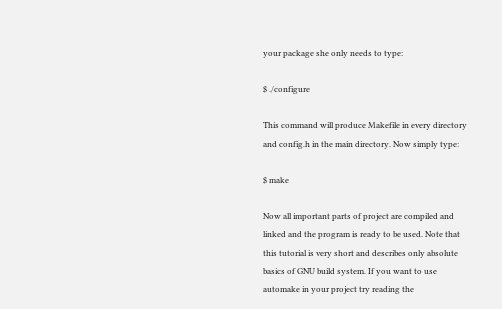your package she only needs to type:

$ ./configure

This command will produce Makefile in every directory and config.h in the main directory. Now simply type:

$ make

Now all important parts of project are compiled and linked and the program is ready to be used. Note that this tutorial is very short and describes only absolute basics of GNU build system. If you want to use automake in your project try reading the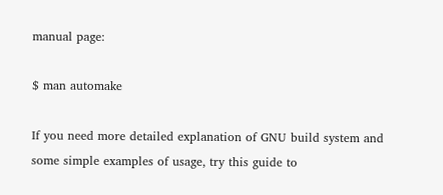manual page:

$ man automake

If you need more detailed explanation of GNU build system and some simple examples of usage, try this guide to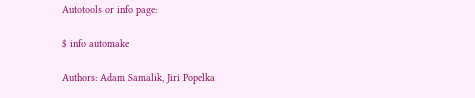Autotools or info page:

$ info automake

Authors: Adam Samalik, Jiri Popelka